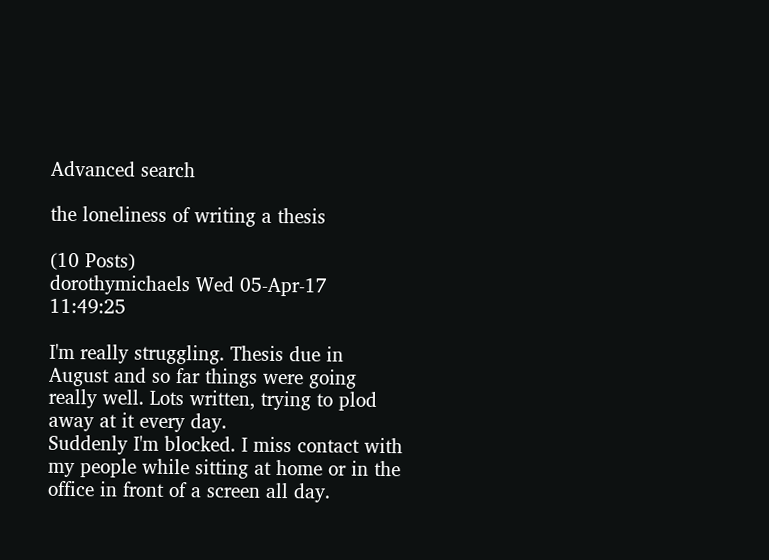Advanced search

the loneliness of writing a thesis

(10 Posts)
dorothymichaels Wed 05-Apr-17 11:49:25

I'm really struggling. Thesis due in August and so far things were going really well. Lots written, trying to plod away at it every day.
Suddenly I'm blocked. I miss contact with my people while sitting at home or in the office in front of a screen all day.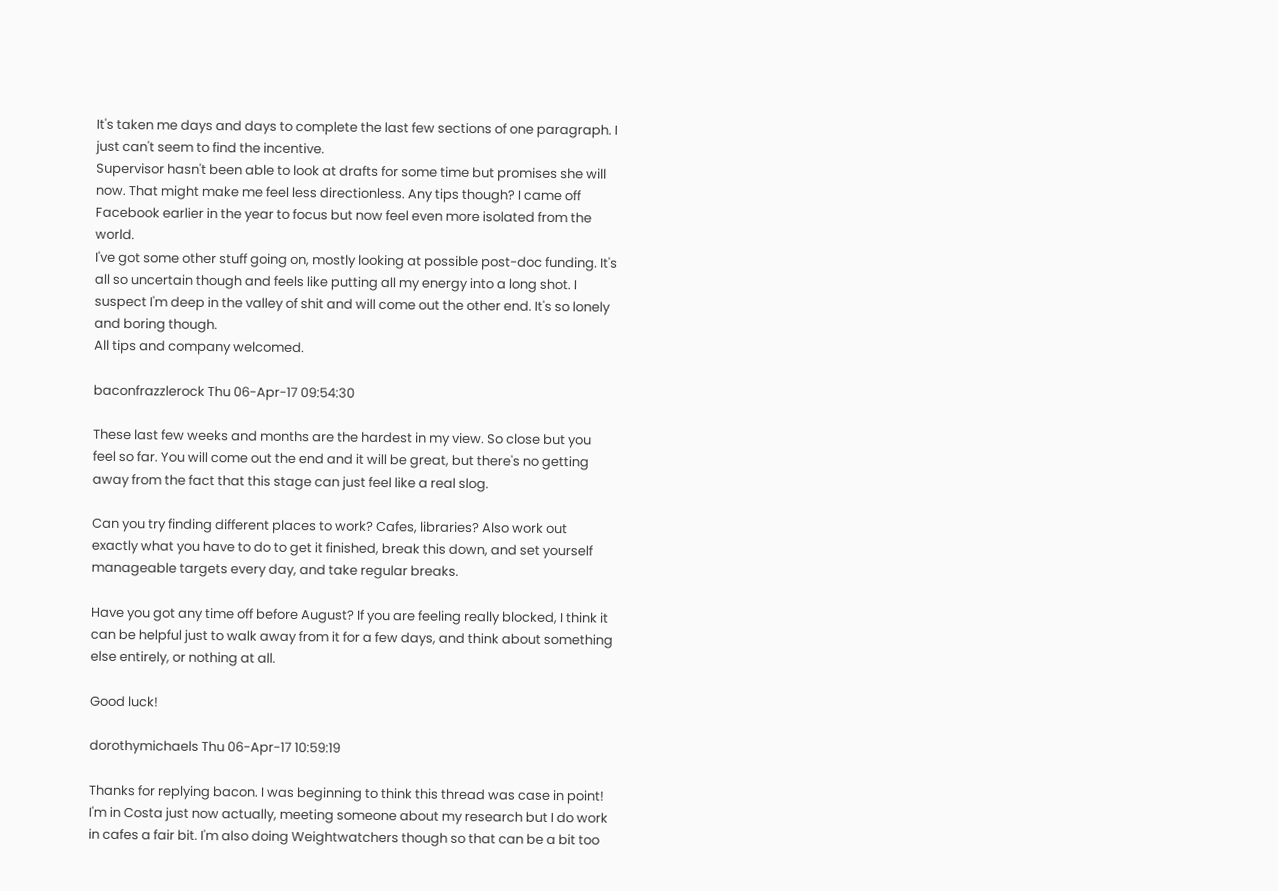It's taken me days and days to complete the last few sections of one paragraph. I just can't seem to find the incentive.
Supervisor hasn't been able to look at drafts for some time but promises she will now. That might make me feel less directionless. Any tips though? I came off Facebook earlier in the year to focus but now feel even more isolated from the world.
I've got some other stuff going on, mostly looking at possible post-doc funding. It's all so uncertain though and feels like putting all my energy into a long shot. I suspect I'm deep in the valley of shit and will come out the other end. It's so lonely and boring though.
All tips and company welcomed.

baconfrazzlerock Thu 06-Apr-17 09:54:30

These last few weeks and months are the hardest in my view. So close but you feel so far. You will come out the end and it will be great, but there's no getting away from the fact that this stage can just feel like a real slog.

Can you try finding different places to work? Cafes, libraries? Also work out exactly what you have to do to get it finished, break this down, and set yourself manageable targets every day, and take regular breaks.

Have you got any time off before August? If you are feeling really blocked, I think it can be helpful just to walk away from it for a few days, and think about something else entirely, or nothing at all.

Good luck!

dorothymichaels Thu 06-Apr-17 10:59:19

Thanks for replying bacon. I was beginning to think this thread was case in point! I'm in Costa just now actually, meeting someone about my research but I do work in cafes a fair bit. I'm also doing Weightwatchers though so that can be a bit too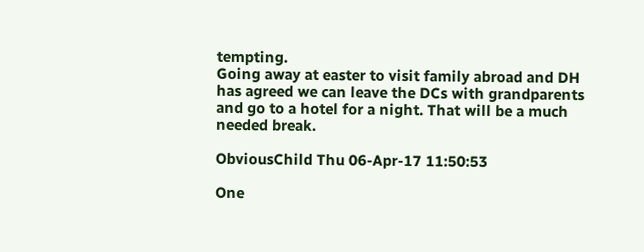tempting.
Going away at easter to visit family abroad and DH has agreed we can leave the DCs with grandparents and go to a hotel for a night. That will be a much needed break.

ObviousChild Thu 06-Apr-17 11:50:53

One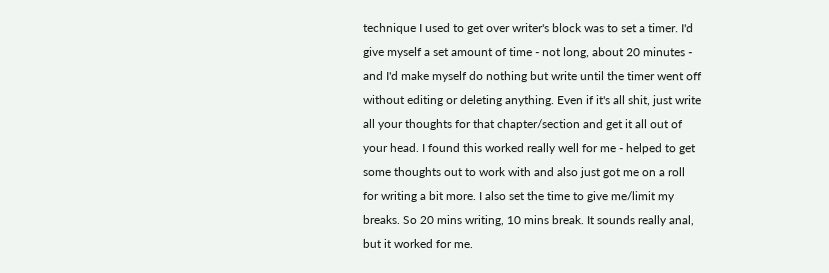technique I used to get over writer's block was to set a timer. I'd give myself a set amount of time - not long, about 20 minutes - and I'd make myself do nothing but write until the timer went off without editing or deleting anything. Even if it's all shit, just write all your thoughts for that chapter/section and get it all out of your head. I found this worked really well for me - helped to get some thoughts out to work with and also just got me on a roll for writing a bit more. I also set the time to give me/limit my breaks. So 20 mins writing, 10 mins break. It sounds really anal, but it worked for me.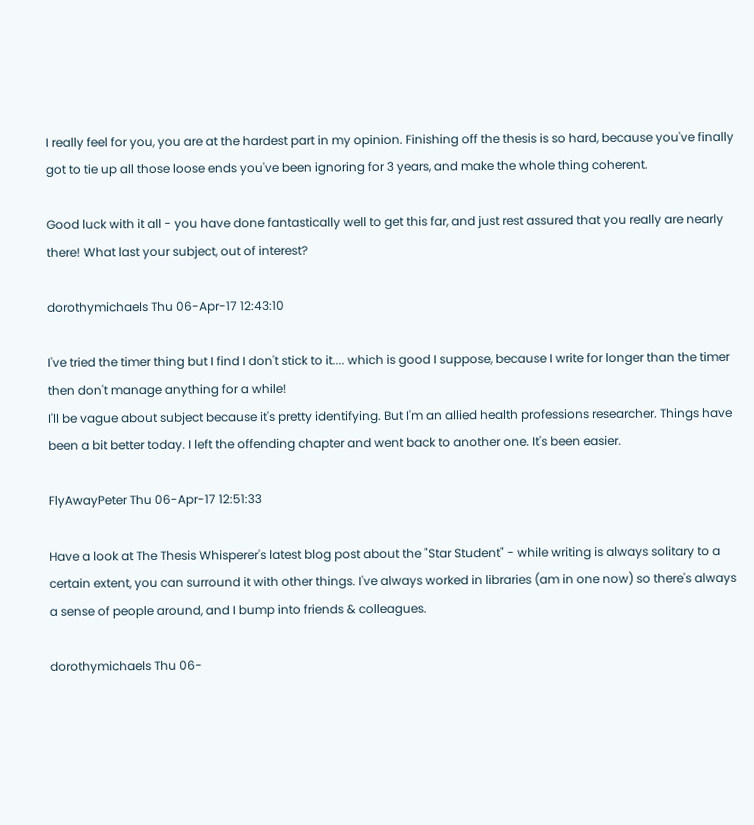I really feel for you, you are at the hardest part in my opinion. Finishing off the thesis is so hard, because you've finally got to tie up all those loose ends you've been ignoring for 3 years, and make the whole thing coherent.

Good luck with it all - you have done fantastically well to get this far, and just rest assured that you really are nearly there! What last your subject, out of interest?

dorothymichaels Thu 06-Apr-17 12:43:10

I've tried the timer thing but I find I don't stick to it.... which is good I suppose, because I write for longer than the timer then don't manage anything for a while!
I'll be vague about subject because it's pretty identifying. But I'm an allied health professions researcher. Things have been a bit better today. I left the offending chapter and went back to another one. It's been easier.

FlyAwayPeter Thu 06-Apr-17 12:51:33

Have a look at The Thesis Whisperer's latest blog post about the "Star Student" - while writing is always solitary to a certain extent, you can surround it with other things. I've always worked in libraries (am in one now) so there's always a sense of people around, and I bump into friends & colleagues.

dorothymichaels Thu 06-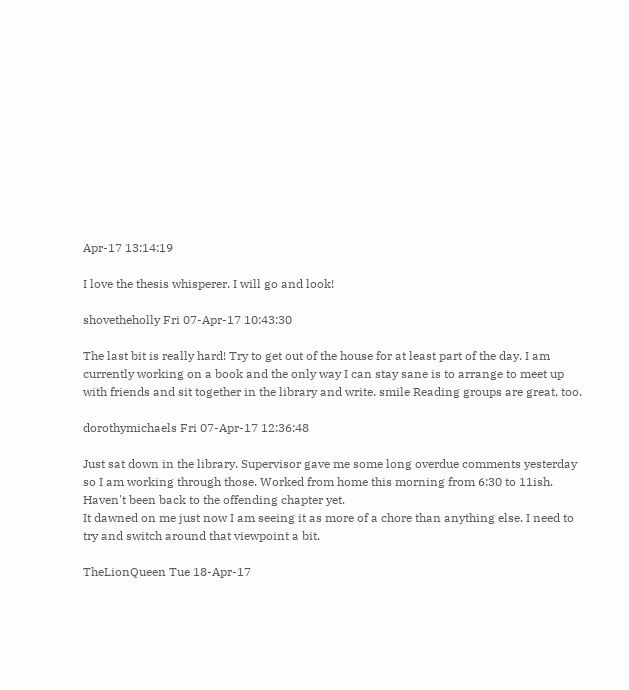Apr-17 13:14:19

I love the thesis whisperer. I will go and look!

shovetheholly Fri 07-Apr-17 10:43:30

The last bit is really hard! Try to get out of the house for at least part of the day. I am currently working on a book and the only way I can stay sane is to arrange to meet up with friends and sit together in the library and write. smile Reading groups are great, too.

dorothymichaels Fri 07-Apr-17 12:36:48

Just sat down in the library. Supervisor gave me some long overdue comments yesterday so I am working through those. Worked from home this morning from 6:30 to 11ish. Haven't been back to the offending chapter yet.
It dawned on me just now I am seeing it as more of a chore than anything else. I need to try and switch around that viewpoint a bit.

TheLionQueen Tue 18-Apr-17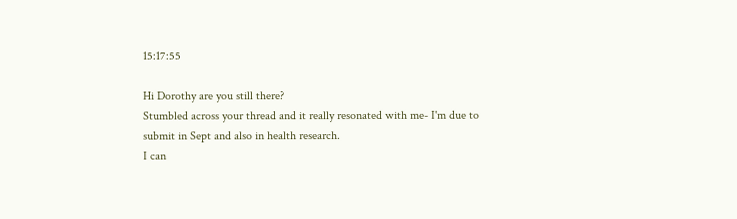15:17:55

Hi Dorothy are you still there?
Stumbled across your thread and it really resonated with me- I'm due to submit in Sept and also in health research.
I can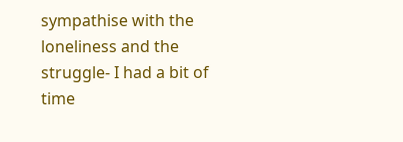sympathise with the loneliness and the struggle- I had a bit of time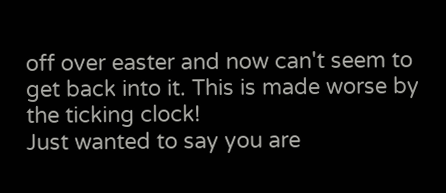off over easter and now can't seem to get back into it. This is made worse by the ticking clock!
Just wanted to say you are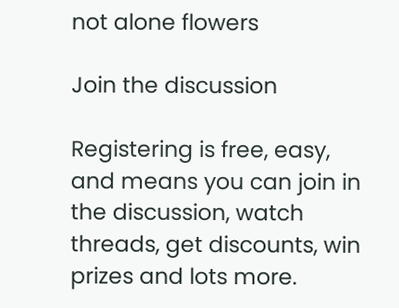not alone flowers

Join the discussion

Registering is free, easy, and means you can join in the discussion, watch threads, get discounts, win prizes and lots more.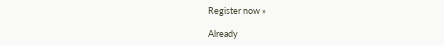Register now »

Already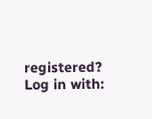registered? Log in with: